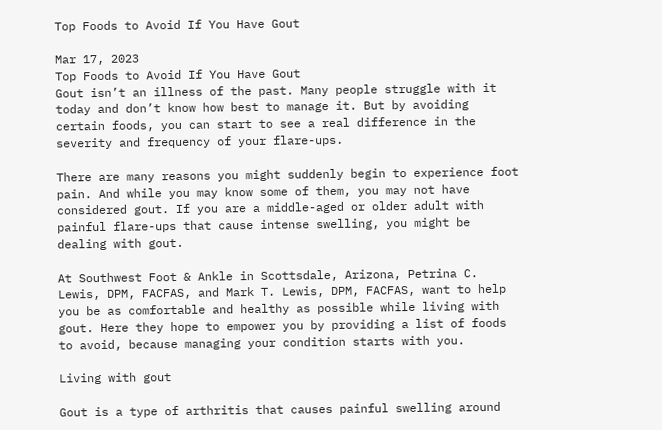Top Foods to Avoid If You Have Gout

Mar 17, 2023
Top Foods to Avoid If You Have Gout
Gout isn’t an illness of the past. Many people struggle with it today and don’t know how best to manage it. But by avoiding certain foods, you can start to see a real difference in the severity and frequency of your flare-ups.

There are many reasons you might suddenly begin to experience foot pain. And while you may know some of them, you may not have considered gout. If you are a middle-aged or older adult with painful flare-ups that cause intense swelling, you might be dealing with gout.

At Southwest Foot & Ankle in Scottsdale, Arizona, Petrina C. Lewis, DPM, FACFAS, and Mark T. Lewis, DPM, FACFAS, want to help you be as comfortable and healthy as possible while living with gout. Here they hope to empower you by providing a list of foods to avoid, because managing your condition starts with you.

Living with gout

Gout is a type of arthritis that causes painful swelling around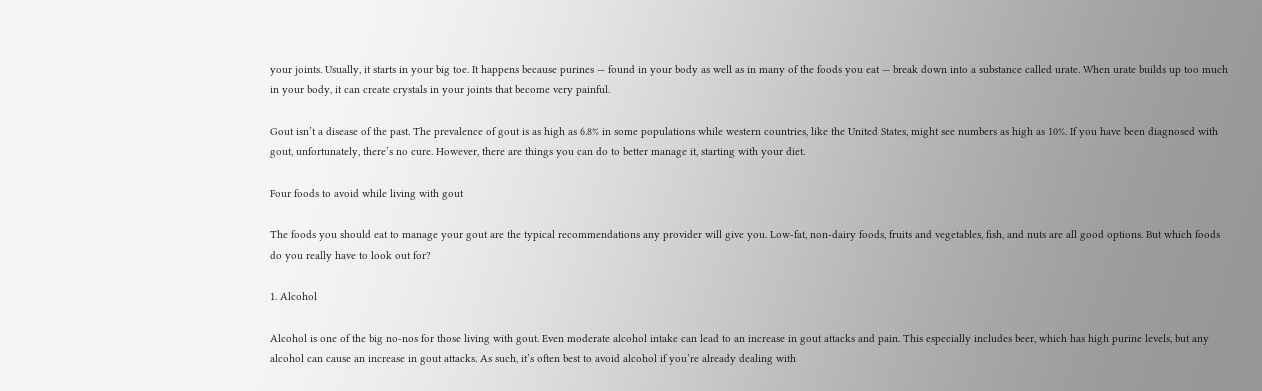your joints. Usually, it starts in your big toe. It happens because purines — found in your body as well as in many of the foods you eat — break down into a substance called urate. When urate builds up too much in your body, it can create crystals in your joints that become very painful.

Gout isn’t a disease of the past. The prevalence of gout is as high as 6.8% in some populations while western countries, like the United States, might see numbers as high as 10%. If you have been diagnosed with gout, unfortunately, there’s no cure. However, there are things you can do to better manage it, starting with your diet.

Four foods to avoid while living with gout

The foods you should eat to manage your gout are the typical recommendations any provider will give you. Low-fat, non-dairy foods, fruits and vegetables, fish, and nuts are all good options. But which foods do you really have to look out for?

1. Alcohol

Alcohol is one of the big no-nos for those living with gout. Even moderate alcohol intake can lead to an increase in gout attacks and pain. This especially includes beer, which has high purine levels, but any alcohol can cause an increase in gout attacks. As such, it’s often best to avoid alcohol if you’re already dealing with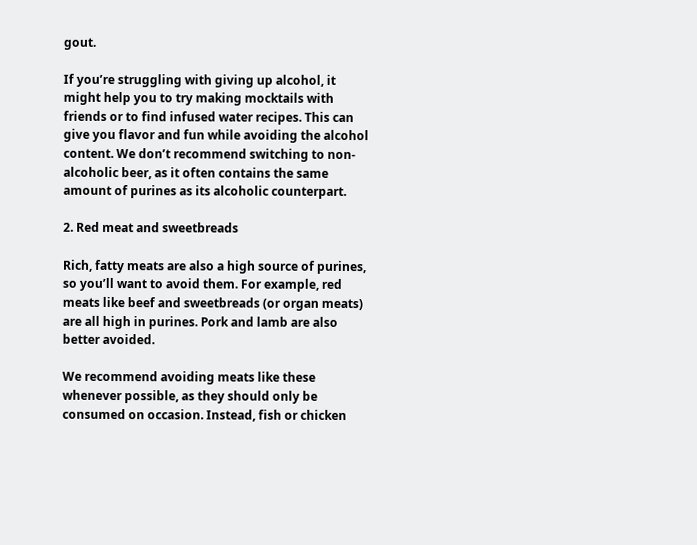gout.

If you’re struggling with giving up alcohol, it might help you to try making mocktails with friends or to find infused water recipes. This can give you flavor and fun while avoiding the alcohol content. We don’t recommend switching to non-alcoholic beer, as it often contains the same amount of purines as its alcoholic counterpart.

2. Red meat and sweetbreads

Rich, fatty meats are also a high source of purines, so you’ll want to avoid them. For example, red meats like beef and sweetbreads (or organ meats) are all high in purines. Pork and lamb are also better avoided.

We recommend avoiding meats like these whenever possible, as they should only be consumed on occasion. Instead, fish or chicken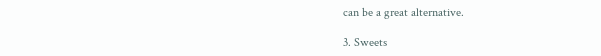can be a great alternative.

3. Sweets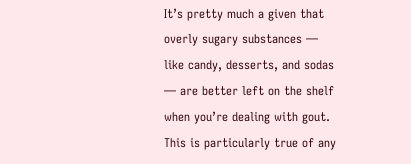It’s pretty much a given that overly sugary substances — like candy, desserts, and sodas — are better left on the shelf when you’re dealing with gout. This is particularly true of any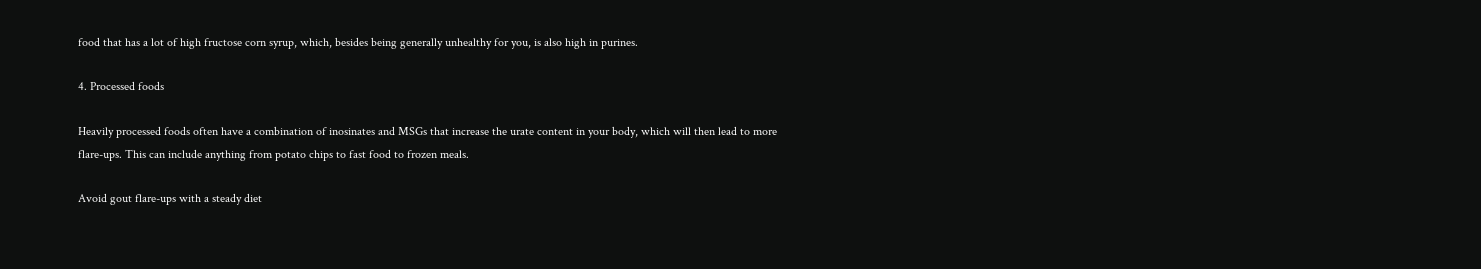food that has a lot of high fructose corn syrup, which, besides being generally unhealthy for you, is also high in purines.

4. Processed foods

Heavily processed foods often have a combination of inosinates and MSGs that increase the urate content in your body, which will then lead to more flare-ups. This can include anything from potato chips to fast food to frozen meals.

Avoid gout flare-ups with a steady diet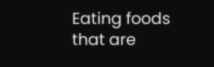Eating foods that are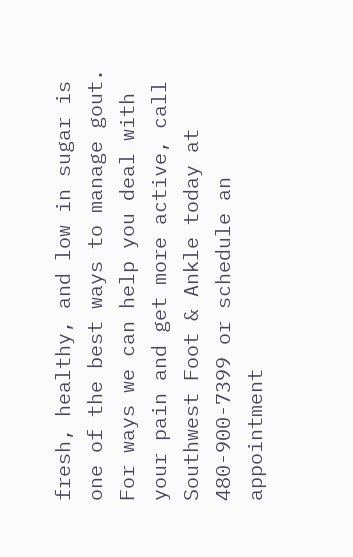fresh, healthy, and low in sugar is one of the best ways to manage gout. For ways we can help you deal with your pain and get more active, call Southwest Foot & Ankle today at 480-900-7399 or schedule an appointment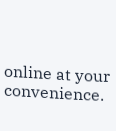online at your convenience.